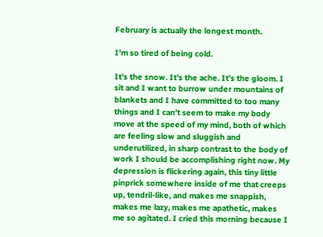February is actually the longest month.

I’m so tired of being cold.

It’s the snow. It’s the ache. It’s the gloom. I sit and I want to burrow under mountains of blankets and I have committed to too many things and I can’t seem to make my body move at the speed of my mind, both of which are feeling slow and sluggish and underutilized, in sharp contrast to the body of work I should be accomplishing right now. My depression is flickering again, this tiny little pinprick somewhere inside of me that creeps up, tendril-like, and makes me snappish, makes me lazy, makes me apathetic, makes me so agitated. I cried this morning because I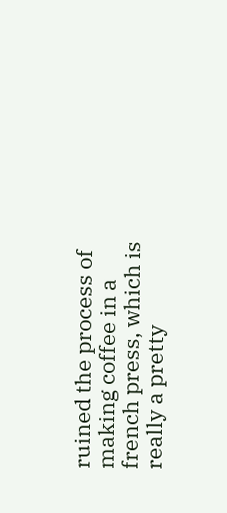ruined the process of making coffee in a french press, which is really a pretty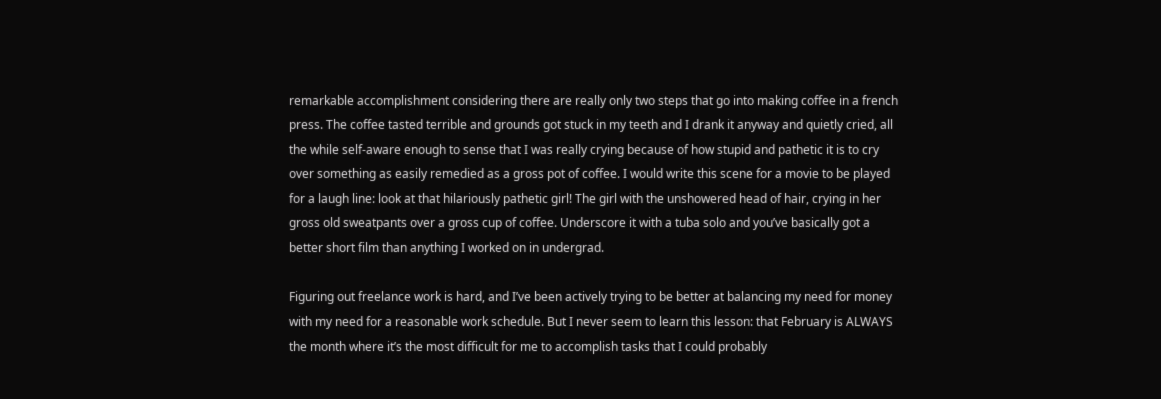remarkable accomplishment considering there are really only two steps that go into making coffee in a french press. The coffee tasted terrible and grounds got stuck in my teeth and I drank it anyway and quietly cried, all the while self-aware enough to sense that I was really crying because of how stupid and pathetic it is to cry over something as easily remedied as a gross pot of coffee. I would write this scene for a movie to be played for a laugh line: look at that hilariously pathetic girl! The girl with the unshowered head of hair, crying in her gross old sweatpants over a gross cup of coffee. Underscore it with a tuba solo and you’ve basically got a better short film than anything I worked on in undergrad.

Figuring out freelance work is hard, and I’ve been actively trying to be better at balancing my need for money with my need for a reasonable work schedule. But I never seem to learn this lesson: that February is ALWAYS the month where it’s the most difficult for me to accomplish tasks that I could probably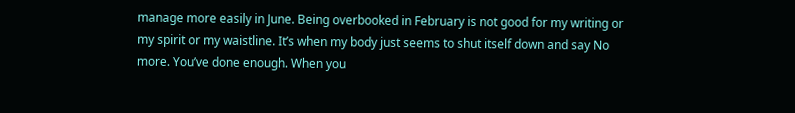manage more easily in June. Being overbooked in February is not good for my writing or my spirit or my waistline. It’s when my body just seems to shut itself down and say No more. You’ve done enough. When you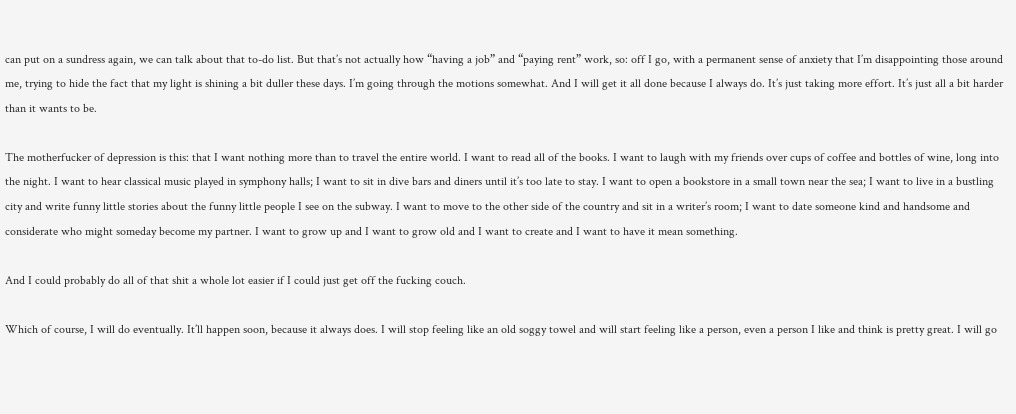can put on a sundress again, we can talk about that to-do list. But that’s not actually how “having a job” and “paying rent” work, so: off I go, with a permanent sense of anxiety that I’m disappointing those around me, trying to hide the fact that my light is shining a bit duller these days. I’m going through the motions somewhat. And I will get it all done because I always do. It’s just taking more effort. It’s just all a bit harder than it wants to be.

The motherfucker of depression is this: that I want nothing more than to travel the entire world. I want to read all of the books. I want to laugh with my friends over cups of coffee and bottles of wine, long into the night. I want to hear classical music played in symphony halls; I want to sit in dive bars and diners until it’s too late to stay. I want to open a bookstore in a small town near the sea; I want to live in a bustling city and write funny little stories about the funny little people I see on the subway. I want to move to the other side of the country and sit in a writer’s room; I want to date someone kind and handsome and considerate who might someday become my partner. I want to grow up and I want to grow old and I want to create and I want to have it mean something.

And I could probably do all of that shit a whole lot easier if I could just get off the fucking couch.

Which of course, I will do eventually. It’ll happen soon, because it always does. I will stop feeling like an old soggy towel and will start feeling like a person, even a person I like and think is pretty great. I will go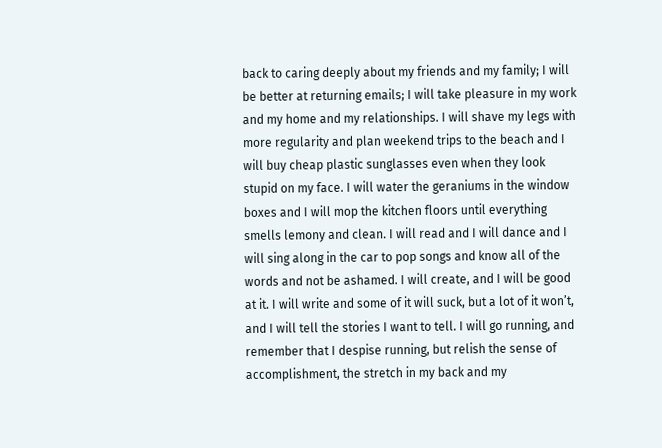back to caring deeply about my friends and my family; I will be better at returning emails; I will take pleasure in my work and my home and my relationships. I will shave my legs with more regularity and plan weekend trips to the beach and I will buy cheap plastic sunglasses even when they look stupid on my face. I will water the geraniums in the window boxes and I will mop the kitchen floors until everything smells lemony and clean. I will read and I will dance and I will sing along in the car to pop songs and know all of the words and not be ashamed. I will create, and I will be good at it. I will write and some of it will suck, but a lot of it won’t, and I will tell the stories I want to tell. I will go running, and remember that I despise running, but relish the sense of accomplishment, the stretch in my back and my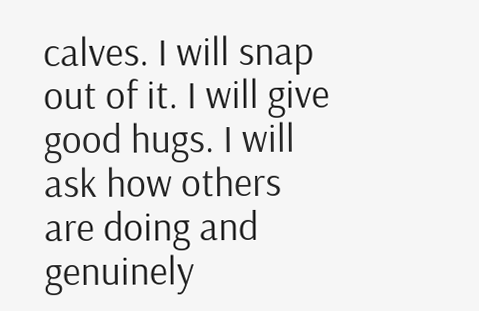calves. I will snap out of it. I will give good hugs. I will ask how others are doing and genuinely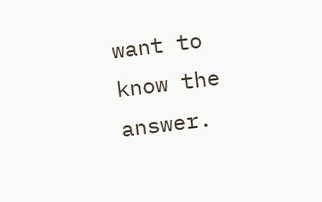want to know the answer.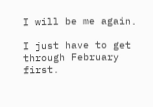I will be me again.

I just have to get through February first.